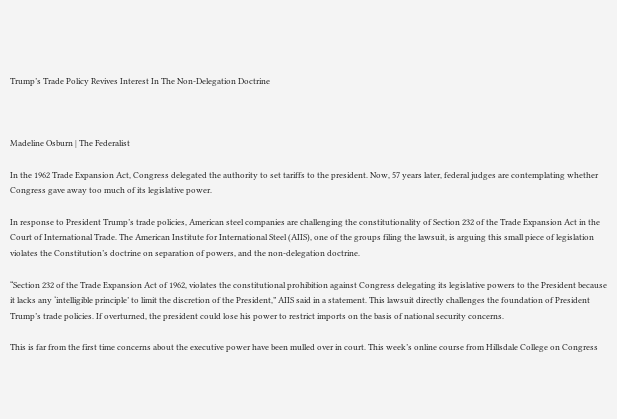Trump’s Trade Policy Revives Interest In The Non-Delegation Doctrine



Madeline Osburn | The Federalist

In the 1962 Trade Expansion Act, Congress delegated the authority to set tariffs to the president. Now, 57 years later, federal judges are contemplating whether Congress gave away too much of its legislative power.

In response to President Trump’s trade policies, American steel companies are challenging the constitutionality of Section 232 of the Trade Expansion Act in the Court of International Trade. The American Institute for International Steel (AIIS), one of the groups filing the lawsuit, is arguing this small piece of legislation violates the Constitution’s doctrine on separation of powers, and the non-delegation doctrine.

“Section 232 of the Trade Expansion Act of 1962, violates the constitutional prohibition against Congress delegating its legislative powers to the President because it lacks any ‘intelligible principle’ to limit the discretion of the President,” AIIS said in a statement. This lawsuit directly challenges the foundation of President Trump’s trade policies. If overturned, the president could lose his power to restrict imports on the basis of national security concerns.

This is far from the first time concerns about the executive power have been mulled over in court. This week’s online course from Hillsdale College on Congress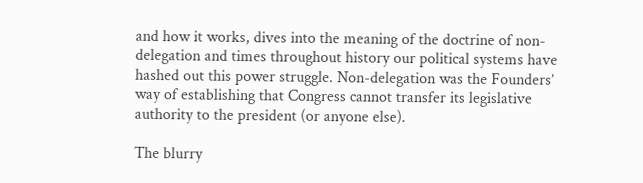and how it works, dives into the meaning of the doctrine of non-delegation and times throughout history our political systems have hashed out this power struggle. Non-delegation was the Founders’ way of establishing that Congress cannot transfer its legislative authority to the president (or anyone else).

The blurry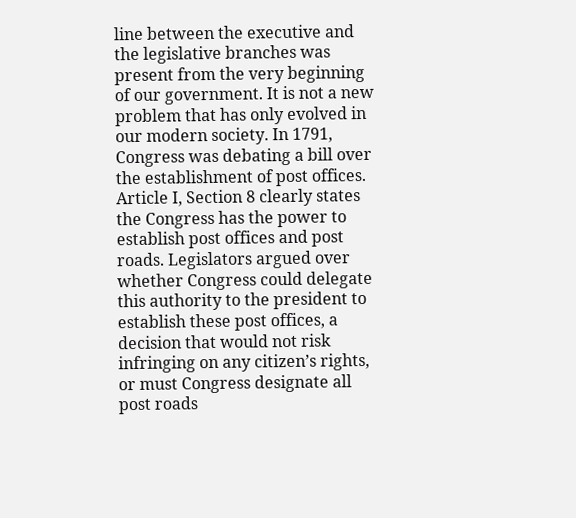line between the executive and the legislative branches was present from the very beginning of our government. It is not a new problem that has only evolved in our modern society. In 1791, Congress was debating a bill over the establishment of post offices. Article I, Section 8 clearly states the Congress has the power to establish post offices and post roads. Legislators argued over whether Congress could delegate this authority to the president to establish these post offices, a decision that would not risk infringing on any citizen’s rights, or must Congress designate all post roads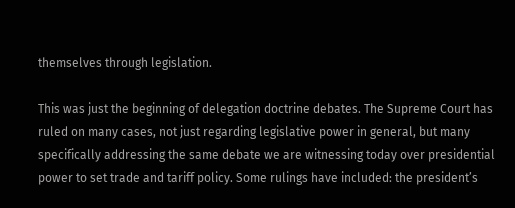themselves through legislation.

This was just the beginning of delegation doctrine debates. The Supreme Court has ruled on many cases, not just regarding legislative power in general, but many specifically addressing the same debate we are witnessing today over presidential power to set trade and tariff policy. Some rulings have included: the president’s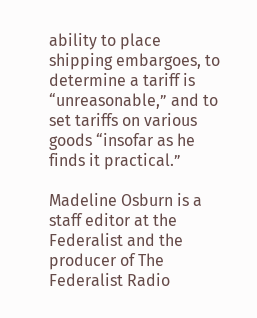ability to place shipping embargoes, to determine a tariff is “unreasonable,” and to set tariffs on various goods “insofar as he finds it practical.”

Madeline Osburn is a staff editor at the Federalist and the producer of The Federalist Radio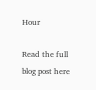Hour

Read the full blog post here